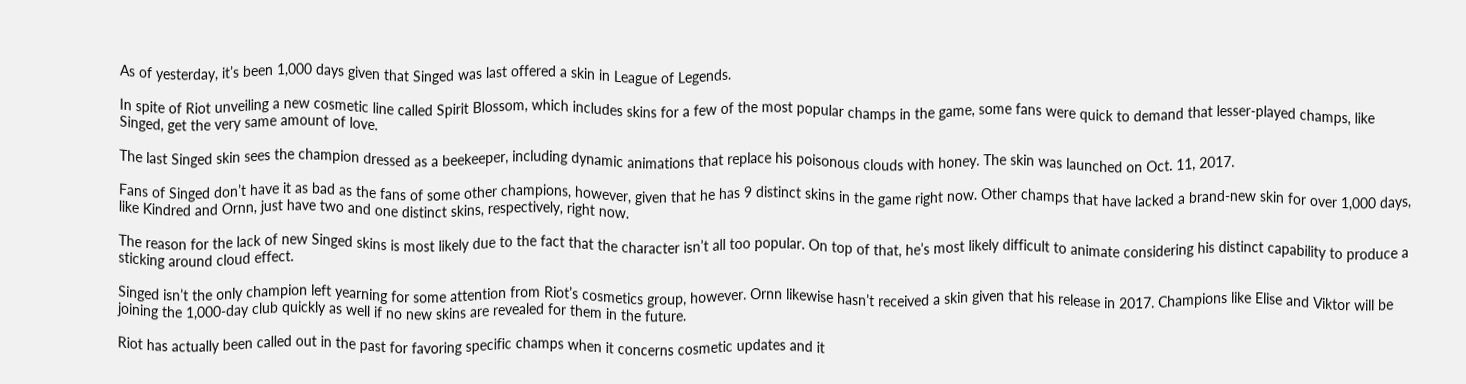As of yesterday, it’s been 1,000 days given that Singed was last offered a skin in League of Legends.

In spite of Riot unveiling a new cosmetic line called Spirit Blossom, which includes skins for a few of the most popular champs in the game, some fans were quick to demand that lesser-played champs, like Singed, get the very same amount of love.

The last Singed skin sees the champion dressed as a beekeeper, including dynamic animations that replace his poisonous clouds with honey. The skin was launched on Oct. 11, 2017.

Fans of Singed don’t have it as bad as the fans of some other champions, however, given that he has 9 distinct skins in the game right now. Other champs that have lacked a brand-new skin for over 1,000 days, like Kindred and Ornn, just have two and one distinct skins, respectively, right now.

The reason for the lack of new Singed skins is most likely due to the fact that the character isn’t all too popular. On top of that, he’s most likely difficult to animate considering his distinct capability to produce a sticking around cloud effect.

Singed isn’t the only champion left yearning for some attention from Riot’s cosmetics group, however. Ornn likewise hasn’t received a skin given that his release in 2017. Champions like Elise and Viktor will be joining the 1,000-day club quickly as well if no new skins are revealed for them in the future.

Riot has actually been called out in the past for favoring specific champs when it concerns cosmetic updates and it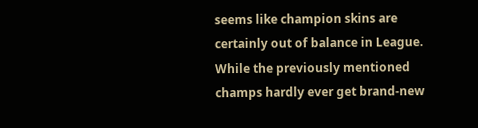seems like champion skins are certainly out of balance in League. While the previously mentioned champs hardly ever get brand-new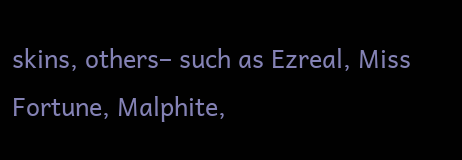skins, others– such as Ezreal, Miss Fortune, Malphite,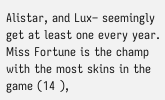Alistar, and Lux– seemingly get at least one every year. Miss Fortune is the champ with the most skins in the game (14 ),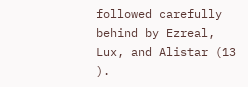followed carefully behind by Ezreal, Lux, and Alistar (13 ).